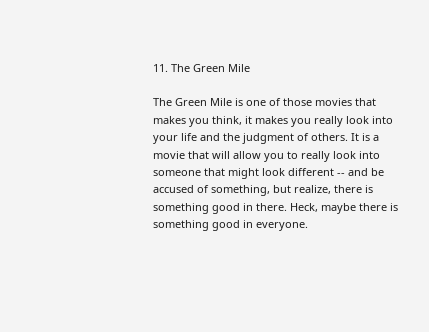11. The Green Mile

The Green Mile is one of those movies that makes you think, it makes you really look into your life and the judgment of others. It is a movie that will allow you to really look into someone that might look different -- and be accused of something, but realize, there is something good in there. Heck, maybe there is something good in everyone.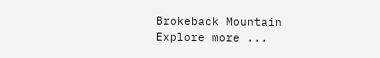Brokeback Mountain
Explore more ...